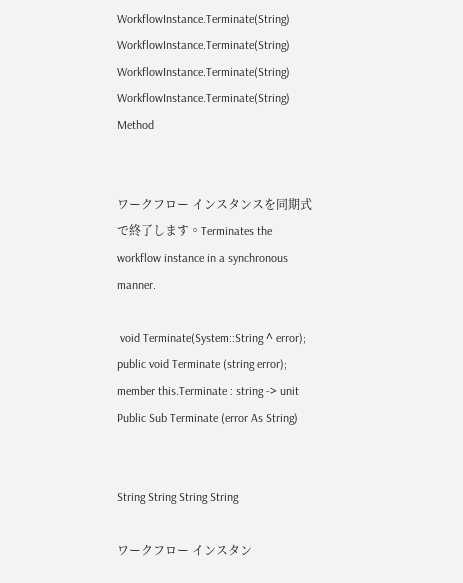WorkflowInstance.Terminate(String) WorkflowInstance.Terminate(String) WorkflowInstance.Terminate(String) WorkflowInstance.Terminate(String) Method


ワークフロー インスタンスを同期式で終了します。Terminates the workflow instance in a synchronous manner.

 void Terminate(System::String ^ error);
public void Terminate (string error);
member this.Terminate : string -> unit
Public Sub Terminate (error As String)


String String String String

ワークフロー インスタン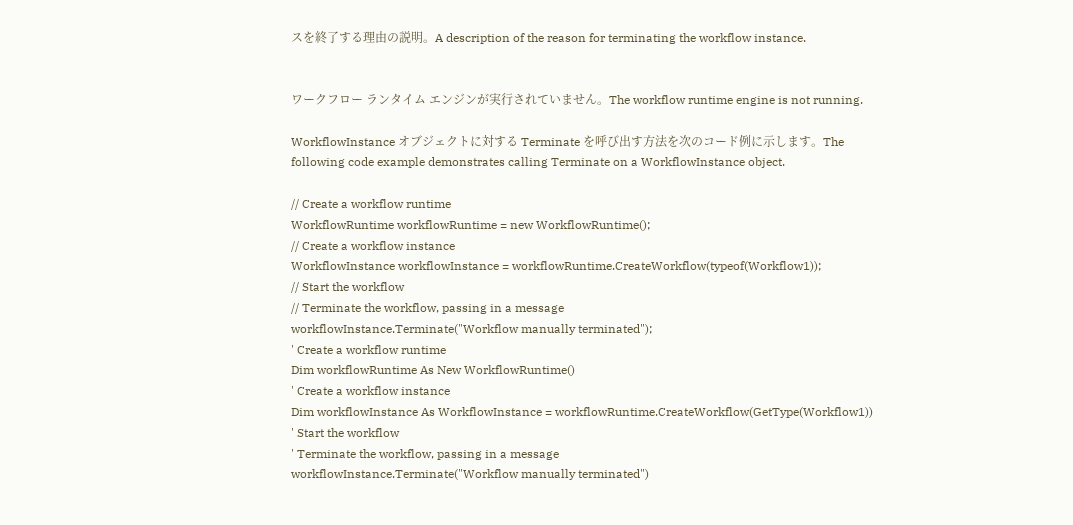スを終了する理由の説明。A description of the reason for terminating the workflow instance.


ワークフロー ランタイム エンジンが実行されていません。The workflow runtime engine is not running.

WorkflowInstance オブジェクトに対する Terminate を呼び出す方法を次のコード例に示します。The following code example demonstrates calling Terminate on a WorkflowInstance object.

// Create a workflow runtime
WorkflowRuntime workflowRuntime = new WorkflowRuntime();
// Create a workflow instance
WorkflowInstance workflowInstance = workflowRuntime.CreateWorkflow(typeof(Workflow1));
// Start the workflow
// Terminate the workflow, passing in a message
workflowInstance.Terminate("Workflow manually terminated");
' Create a workflow runtime
Dim workflowRuntime As New WorkflowRuntime()
' Create a workflow instance
Dim workflowInstance As WorkflowInstance = workflowRuntime.CreateWorkflow(GetType(Workflow1))
' Start the workflow
' Terminate the workflow, passing in a message
workflowInstance.Terminate("Workflow manually terminated")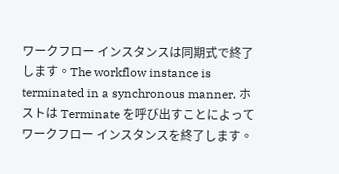ワークフロー インスタンスは同期式で終了します。The workflow instance is terminated in a synchronous manner. ホストは Terminate を呼び出すことによってワークフロー インスタンスを終了します。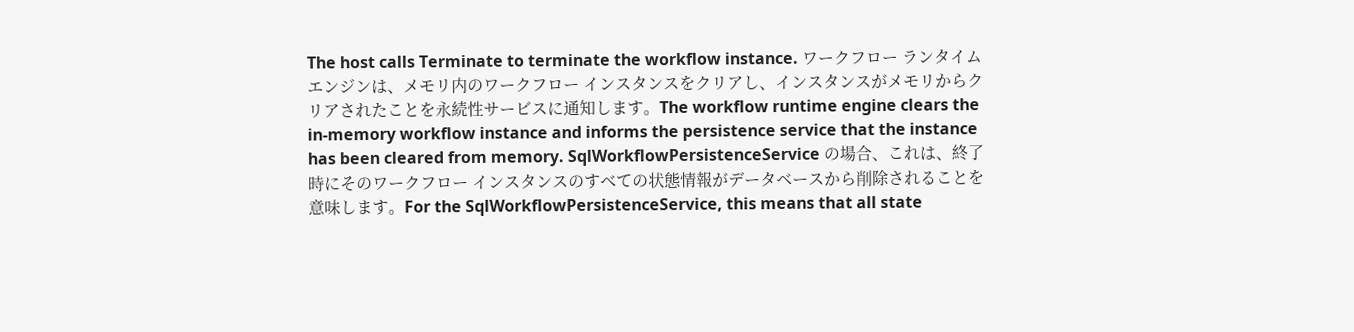The host calls Terminate to terminate the workflow instance. ワークフロー ランタイム エンジンは、メモリ内のワークフロー インスタンスをクリアし、インスタンスがメモリからクリアされたことを永続性サービスに通知します。The workflow runtime engine clears the in-memory workflow instance and informs the persistence service that the instance has been cleared from memory. SqlWorkflowPersistenceService の場合、これは、終了時にそのワークフロー インスタンスのすべての状態情報がデータベースから削除されることを意味します。For the SqlWorkflowPersistenceService, this means that all state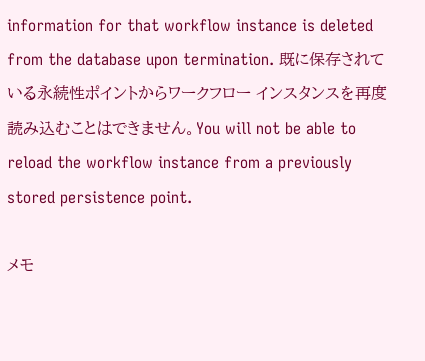information for that workflow instance is deleted from the database upon termination. 既に保存されている永続性ポイントからワークフロー インスタンスを再度読み込むことはできません。You will not be able to reload the workflow instance from a previously stored persistence point.

メモ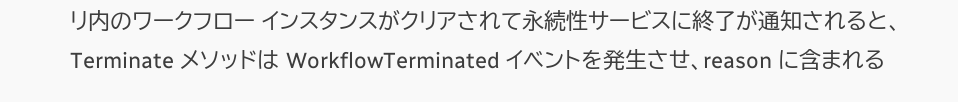リ内のワークフロー インスタンスがクリアされて永続性サービスに終了が通知されると、Terminate メソッドは WorkflowTerminated イベントを発生させ、reason に含まれる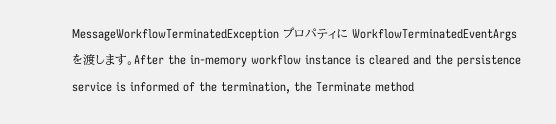MessageWorkflowTerminatedException プロパティに WorkflowTerminatedEventArgs を渡します。After the in-memory workflow instance is cleared and the persistence service is informed of the termination, the Terminate method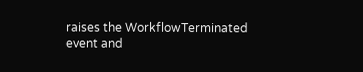raises the WorkflowTerminated event and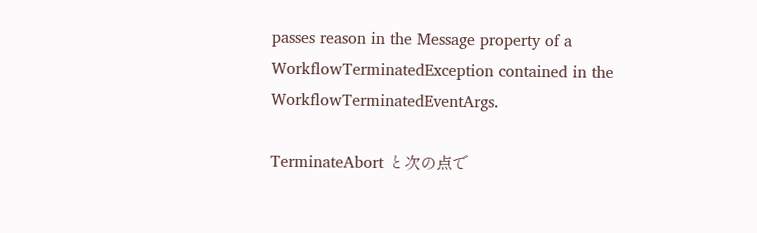passes reason in the Message property of a WorkflowTerminatedException contained in the WorkflowTerminatedEventArgs.

TerminateAbort と次の点で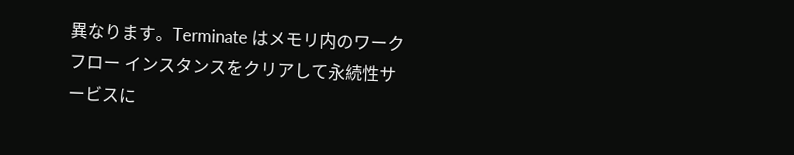異なります。Terminate はメモリ内のワークフロー インスタンスをクリアして永続性サービスに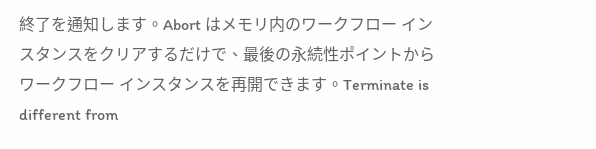終了を通知します。Abort はメモリ内のワークフロー インスタンスをクリアするだけで、最後の永続性ポイントからワークフロー インスタンスを再開できます。Terminate is different from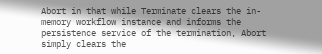Abort in that while Terminate clears the in-memory workflow instance and informs the persistence service of the termination, Abort simply clears the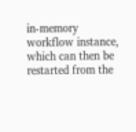in-memory workflow instance, which can then be restarted from the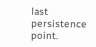last persistence point.